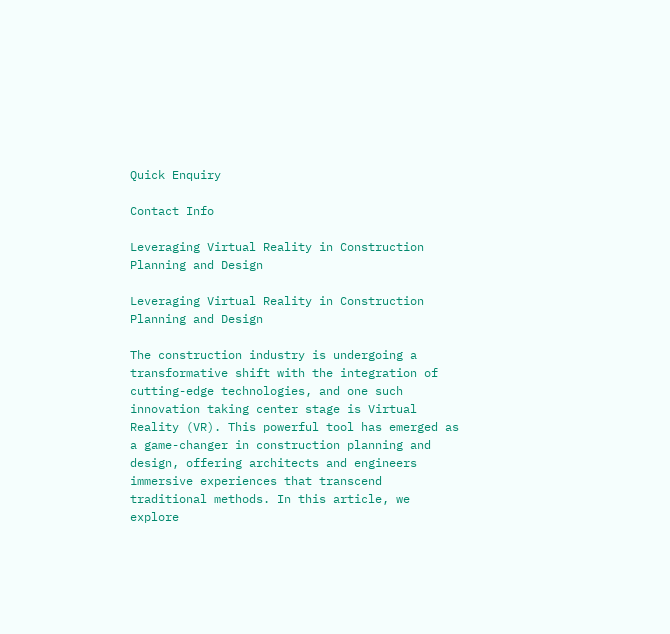Quick Enquiry

Contact Info

Leveraging Virtual Reality in Construction Planning and Design

Leveraging Virtual Reality in Construction Planning and Design

The construction industry is undergoing a transformative shift with the integration of cutting-edge technologies, and one such innovation taking center stage is Virtual Reality (VR). This powerful tool has emerged as a game-changer in construction planning and design, offering architects and engineers immersive experiences that transcend traditional methods. In this article, we explore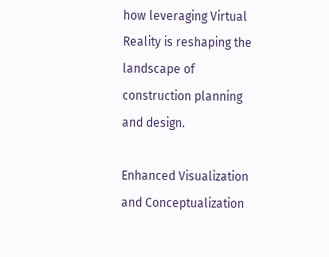how leveraging Virtual Reality is reshaping the landscape of construction planning and design.

Enhanced Visualization and Conceptualization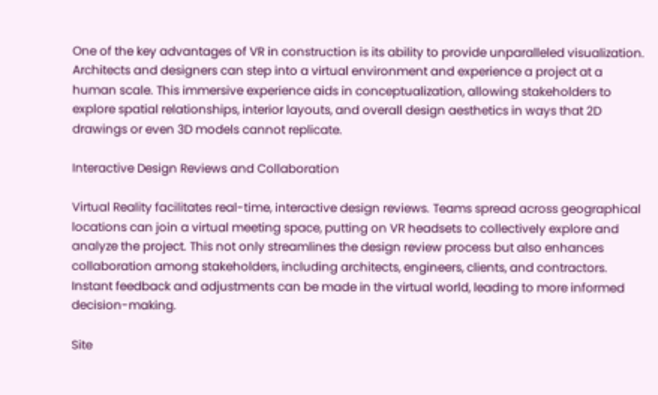One of the key advantages of VR in construction is its ability to provide unparalleled visualization. Architects and designers can step into a virtual environment and experience a project at a human scale. This immersive experience aids in conceptualization, allowing stakeholders to explore spatial relationships, interior layouts, and overall design aesthetics in ways that 2D drawings or even 3D models cannot replicate.

Interactive Design Reviews and Collaboration

Virtual Reality facilitates real-time, interactive design reviews. Teams spread across geographical locations can join a virtual meeting space, putting on VR headsets to collectively explore and analyze the project. This not only streamlines the design review process but also enhances collaboration among stakeholders, including architects, engineers, clients, and contractors. Instant feedback and adjustments can be made in the virtual world, leading to more informed decision-making.

Site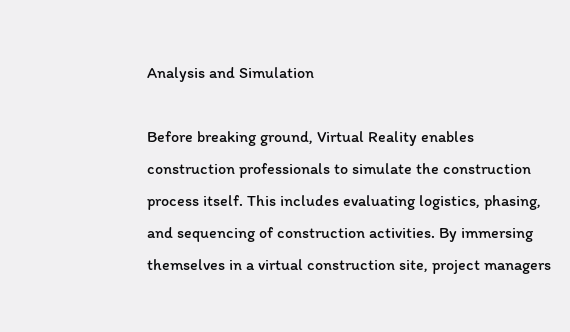Analysis and Simulation

Before breaking ground, Virtual Reality enables construction professionals to simulate the construction process itself. This includes evaluating logistics, phasing, and sequencing of construction activities. By immersing themselves in a virtual construction site, project managers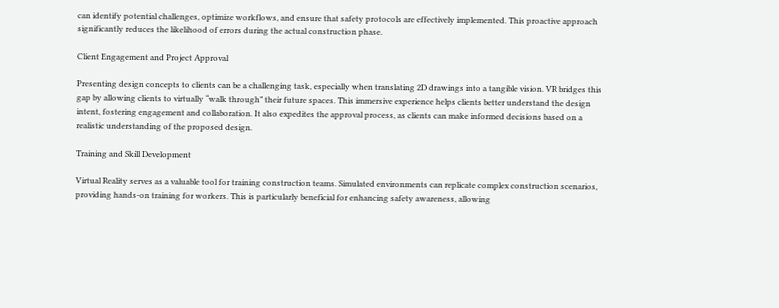can identify potential challenges, optimize workflows, and ensure that safety protocols are effectively implemented. This proactive approach significantly reduces the likelihood of errors during the actual construction phase.

Client Engagement and Project Approval

Presenting design concepts to clients can be a challenging task, especially when translating 2D drawings into a tangible vision. VR bridges this gap by allowing clients to virtually “walk through” their future spaces. This immersive experience helps clients better understand the design intent, fostering engagement and collaboration. It also expedites the approval process, as clients can make informed decisions based on a realistic understanding of the proposed design.

Training and Skill Development

Virtual Reality serves as a valuable tool for training construction teams. Simulated environments can replicate complex construction scenarios, providing hands-on training for workers. This is particularly beneficial for enhancing safety awareness, allowing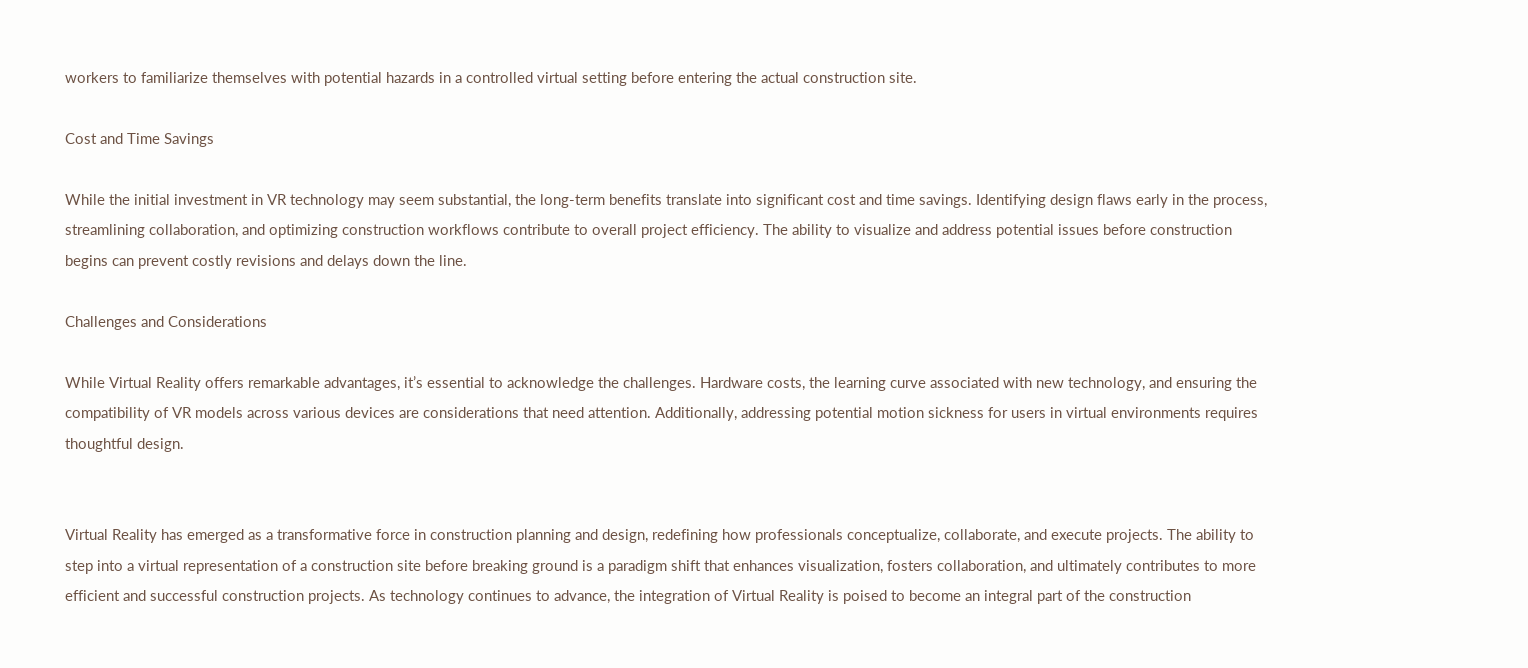workers to familiarize themselves with potential hazards in a controlled virtual setting before entering the actual construction site.

Cost and Time Savings

While the initial investment in VR technology may seem substantial, the long-term benefits translate into significant cost and time savings. Identifying design flaws early in the process, streamlining collaboration, and optimizing construction workflows contribute to overall project efficiency. The ability to visualize and address potential issues before construction begins can prevent costly revisions and delays down the line.

Challenges and Considerations

While Virtual Reality offers remarkable advantages, it’s essential to acknowledge the challenges. Hardware costs, the learning curve associated with new technology, and ensuring the compatibility of VR models across various devices are considerations that need attention. Additionally, addressing potential motion sickness for users in virtual environments requires thoughtful design.


Virtual Reality has emerged as a transformative force in construction planning and design, redefining how professionals conceptualize, collaborate, and execute projects. The ability to step into a virtual representation of a construction site before breaking ground is a paradigm shift that enhances visualization, fosters collaboration, and ultimately contributes to more efficient and successful construction projects. As technology continues to advance, the integration of Virtual Reality is poised to become an integral part of the construction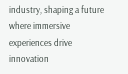industry, shaping a future where immersive experiences drive innovation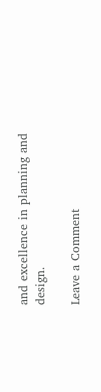and excellence in planning and design.

Leave a Comment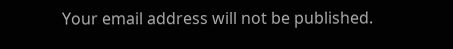Your email address will not be published.